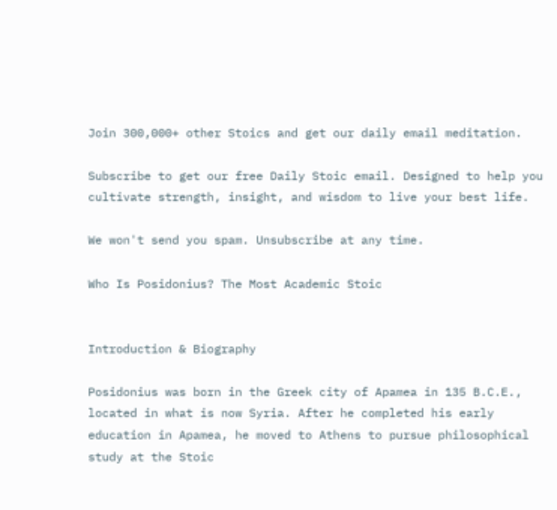Join 300,000+ other Stoics and get our daily email meditation.

Subscribe to get our free Daily Stoic email. Designed to help you cultivate strength, insight, and wisdom to live your best life.

We won't send you spam. Unsubscribe at any time.

Who Is Posidonius? The Most Academic Stoic


Introduction & Biography

Posidonius was born in the Greek city of Apamea in 135 B.C.E., located in what is now Syria. After he completed his early education in Apamea, he moved to Athens to pursue philosophical study at the Stoic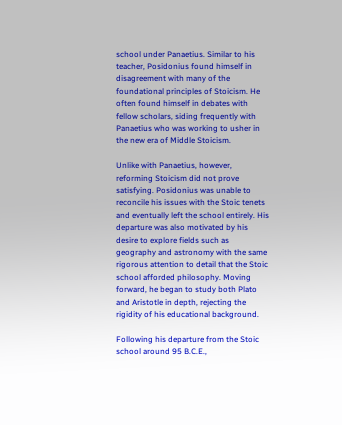school under Panaetius. Similar to his teacher, Posidonius found himself in disagreement with many of the foundational principles of Stoicism. He often found himself in debates with fellow scholars, siding frequently with Panaetius who was working to usher in the new era of Middle Stoicism.

Unlike with Panaetius, however, reforming Stoicism did not prove satisfying. Posidonius was unable to reconcile his issues with the Stoic tenets and eventually left the school entirely. His departure was also motivated by his desire to explore fields such as geography and astronomy with the same rigorous attention to detail that the Stoic school afforded philosophy. Moving forward, he began to study both Plato and Aristotle in depth, rejecting the rigidity of his educational background.

Following his departure from the Stoic school around 95 B.C.E.,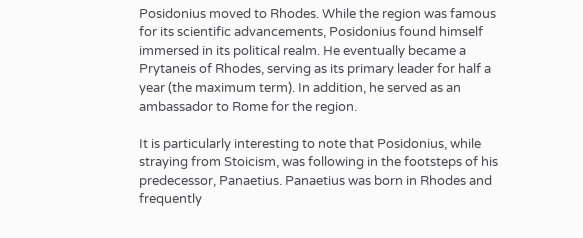Posidonius moved to Rhodes. While the region was famous for its scientific advancements, Posidonius found himself immersed in its political realm. He eventually became a Prytaneis of Rhodes, serving as its primary leader for half a year (the maximum term). In addition, he served as an ambassador to Rome for the region.

It is particularly interesting to note that Posidonius, while straying from Stoicism, was following in the footsteps of his predecessor, Panaetius. Panaetius was born in Rhodes and frequently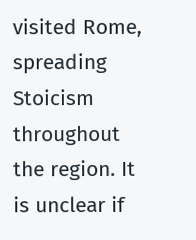visited Rome, spreading Stoicism throughout the region. It is unclear if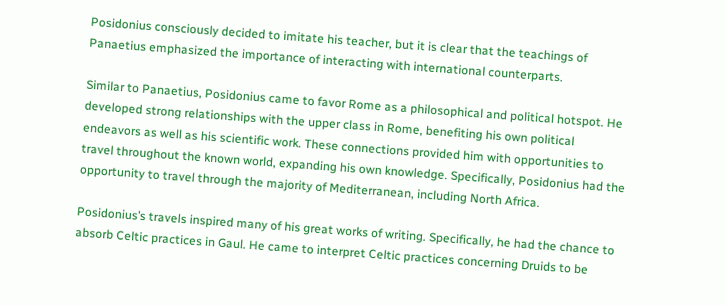Posidonius consciously decided to imitate his teacher, but it is clear that the teachings of Panaetius emphasized the importance of interacting with international counterparts.

Similar to Panaetius, Posidonius came to favor Rome as a philosophical and political hotspot. He developed strong relationships with the upper class in Rome, benefiting his own political endeavors as well as his scientific work. These connections provided him with opportunities to travel throughout the known world, expanding his own knowledge. Specifically, Posidonius had the opportunity to travel through the majority of Mediterranean, including North Africa.

Posidonius’s travels inspired many of his great works of writing. Specifically, he had the chance to absorb Celtic practices in Gaul. He came to interpret Celtic practices concerning Druids to be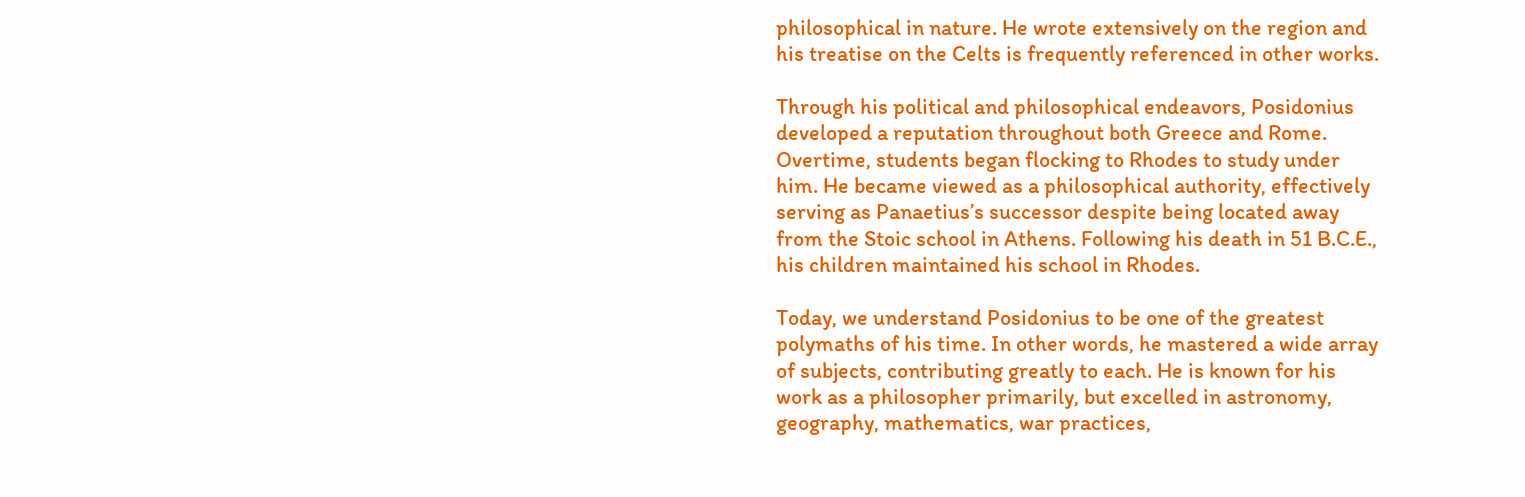philosophical in nature. He wrote extensively on the region and his treatise on the Celts is frequently referenced in other works.

Through his political and philosophical endeavors, Posidonius developed a reputation throughout both Greece and Rome. Overtime, students began flocking to Rhodes to study under him. He became viewed as a philosophical authority, effectively serving as Panaetius’s successor despite being located away from the Stoic school in Athens. Following his death in 51 B.C.E., his children maintained his school in Rhodes.

Today, we understand Posidonius to be one of the greatest polymaths of his time. In other words, he mastered a wide array of subjects, contributing greatly to each. He is known for his work as a philosopher primarily, but excelled in astronomy, geography, mathematics, war practices,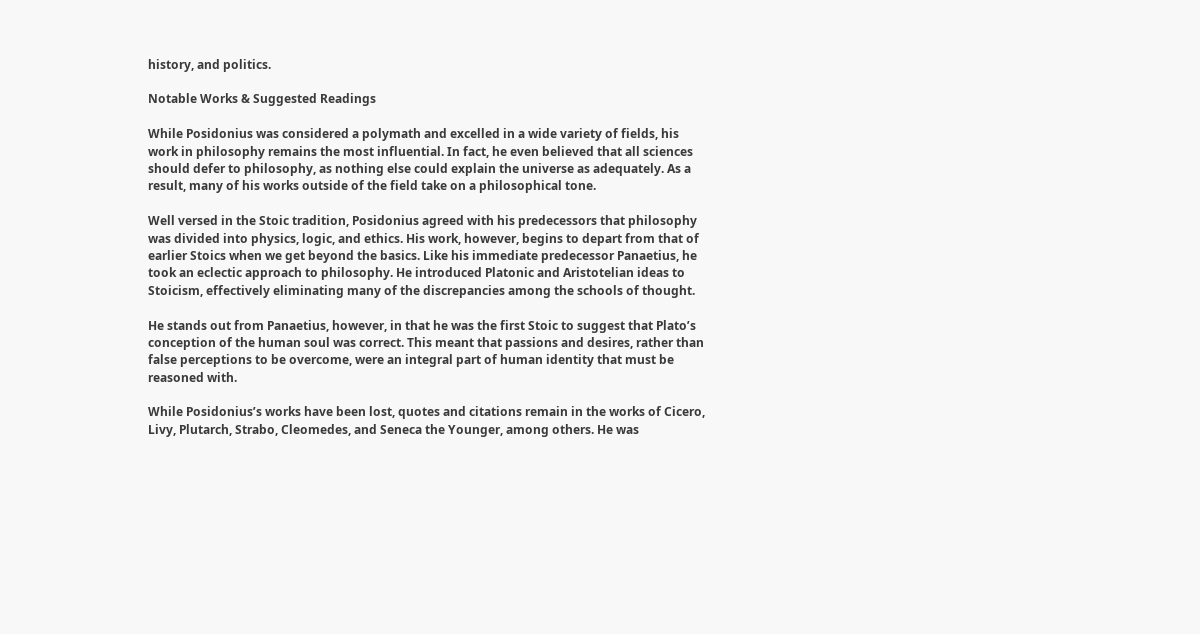history, and politics.

Notable Works & Suggested Readings

While Posidonius was considered a polymath and excelled in a wide variety of fields, his work in philosophy remains the most influential. In fact, he even believed that all sciences should defer to philosophy, as nothing else could explain the universe as adequately. As a result, many of his works outside of the field take on a philosophical tone.

Well versed in the Stoic tradition, Posidonius agreed with his predecessors that philosophy was divided into physics, logic, and ethics. His work, however, begins to depart from that of earlier Stoics when we get beyond the basics. Like his immediate predecessor Panaetius, he took an eclectic approach to philosophy. He introduced Platonic and Aristotelian ideas to Stoicism, effectively eliminating many of the discrepancies among the schools of thought.

He stands out from Panaetius, however, in that he was the first Stoic to suggest that Plato’s conception of the human soul was correct. This meant that passions and desires, rather than false perceptions to be overcome, were an integral part of human identity that must be reasoned with.

While Posidonius’s works have been lost, quotes and citations remain in the works of Cicero, Livy, Plutarch, Strabo, Cleomedes, and Seneca the Younger, among others. He was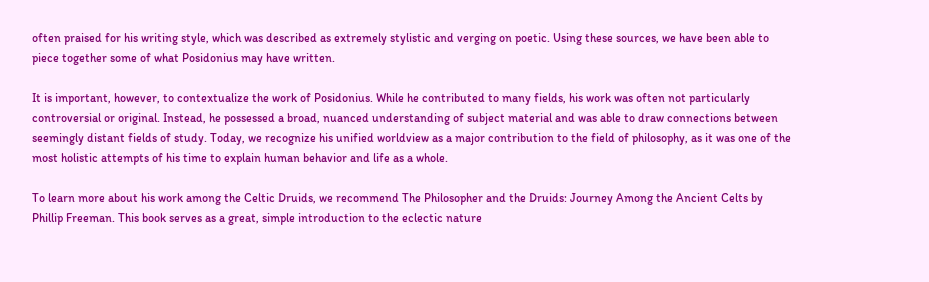often praised for his writing style, which was described as extremely stylistic and verging on poetic. Using these sources, we have been able to piece together some of what Posidonius may have written.

It is important, however, to contextualize the work of Posidonius. While he contributed to many fields, his work was often not particularly controversial or original. Instead, he possessed a broad, nuanced understanding of subject material and was able to draw connections between seemingly distant fields of study. Today, we recognize his unified worldview as a major contribution to the field of philosophy, as it was one of the most holistic attempts of his time to explain human behavior and life as a whole.

To learn more about his work among the Celtic Druids, we recommend The Philosopher and the Druids: Journey Among the Ancient Celts by Phillip Freeman. This book serves as a great, simple introduction to the eclectic nature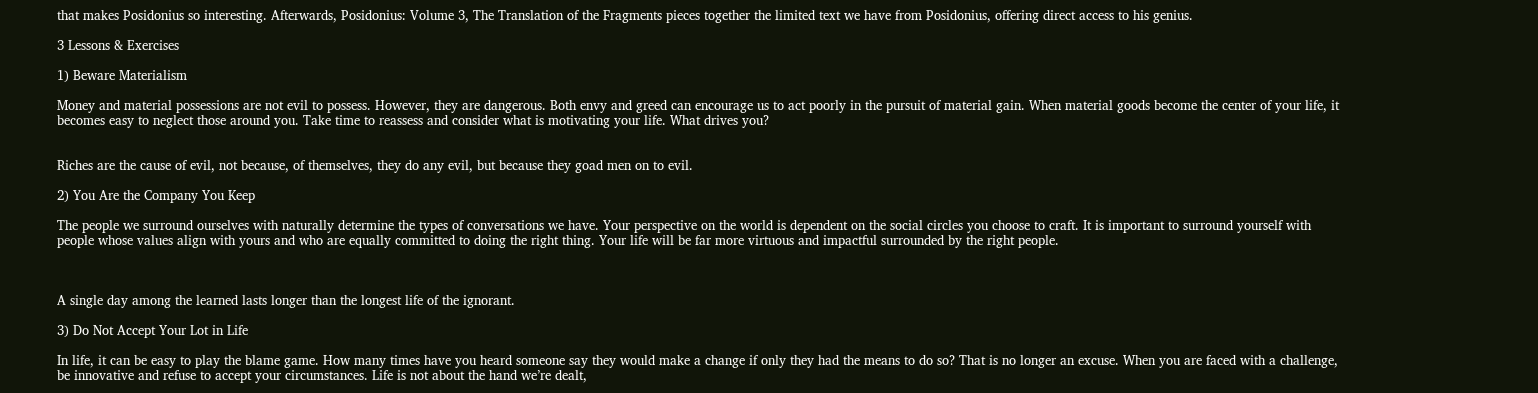that makes Posidonius so interesting. Afterwards, Posidonius: Volume 3, The Translation of the Fragments pieces together the limited text we have from Posidonius, offering direct access to his genius.

3 Lessons & Exercises

1) Beware Materialism

Money and material possessions are not evil to possess. However, they are dangerous. Both envy and greed can encourage us to act poorly in the pursuit of material gain. When material goods become the center of your life, it becomes easy to neglect those around you. Take time to reassess and consider what is motivating your life. What drives you?


Riches are the cause of evil, not because, of themselves, they do any evil, but because they goad men on to evil.

2) You Are the Company You Keep

The people we surround ourselves with naturally determine the types of conversations we have. Your perspective on the world is dependent on the social circles you choose to craft. It is important to surround yourself with people whose values align with yours and who are equally committed to doing the right thing. Your life will be far more virtuous and impactful surrounded by the right people.



A single day among the learned lasts longer than the longest life of the ignorant.

3) Do Not Accept Your Lot in Life

In life, it can be easy to play the blame game. How many times have you heard someone say they would make a change if only they had the means to do so? That is no longer an excuse. When you are faced with a challenge, be innovative and refuse to accept your circumstances. Life is not about the hand we’re dealt,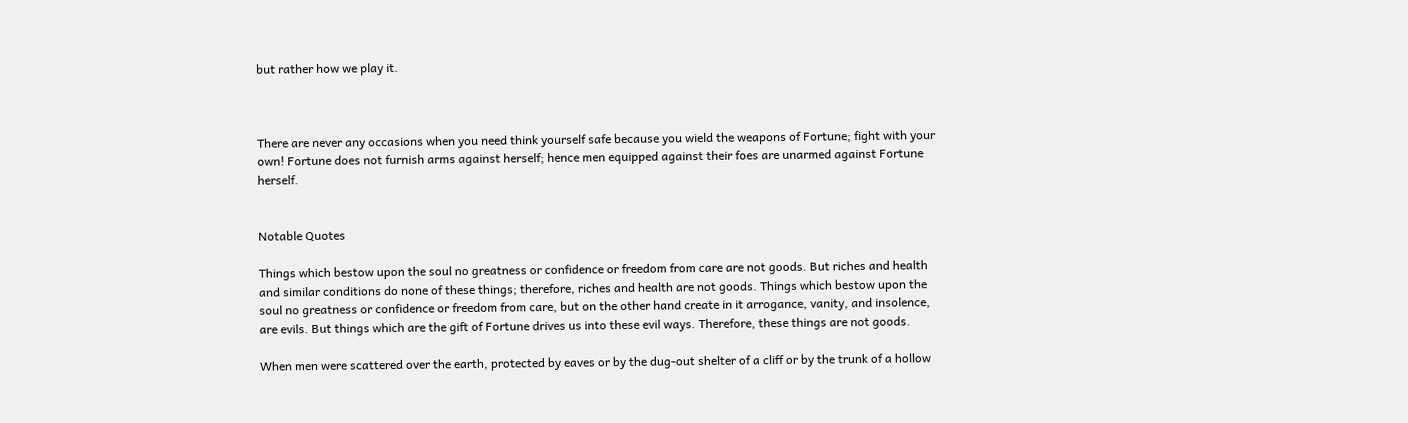but rather how we play it.



There are never any occasions when you need think yourself safe because you wield the weapons of Fortune; fight with your own! Fortune does not furnish arms against herself; hence men equipped against their foes are unarmed against Fortune herself.


Notable Quotes

Things which bestow upon the soul no greatness or confidence or freedom from care are not goods. But riches and health and similar conditions do none of these things; therefore, riches and health are not goods. Things which bestow upon the soul no greatness or confidence or freedom from care, but on the other hand create in it arrogance, vanity, and insolence, are evils. But things which are the gift of Fortune drives us into these evil ways. Therefore, these things are not goods.

When men were scattered over the earth, protected by eaves or by the dug-out shelter of a cliff or by the trunk of a hollow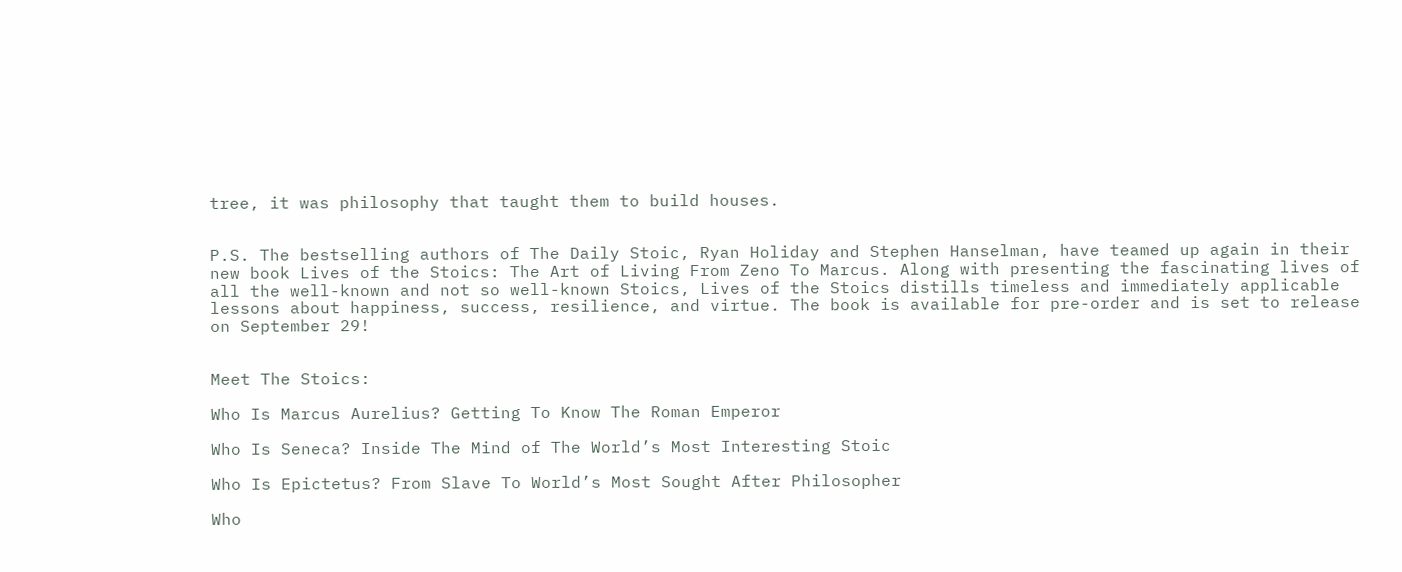tree, it was philosophy that taught them to build houses.


P.S. The bestselling authors of The Daily Stoic, Ryan Holiday and Stephen Hanselman, have teamed up again in their new book Lives of the Stoics: The Art of Living From Zeno To Marcus. Along with presenting the fascinating lives of all the well-known and not so well-known Stoics, Lives of the Stoics distills timeless and immediately applicable lessons about happiness, success, resilience, and virtue. The book is available for pre-order and is set to release on September 29!


Meet The Stoics:

Who Is Marcus Aurelius? Getting To Know The Roman Emperor

Who Is Seneca? Inside The Mind of The World’s Most Interesting Stoic

Who Is Epictetus? From Slave To World’s Most Sought After Philosopher

Who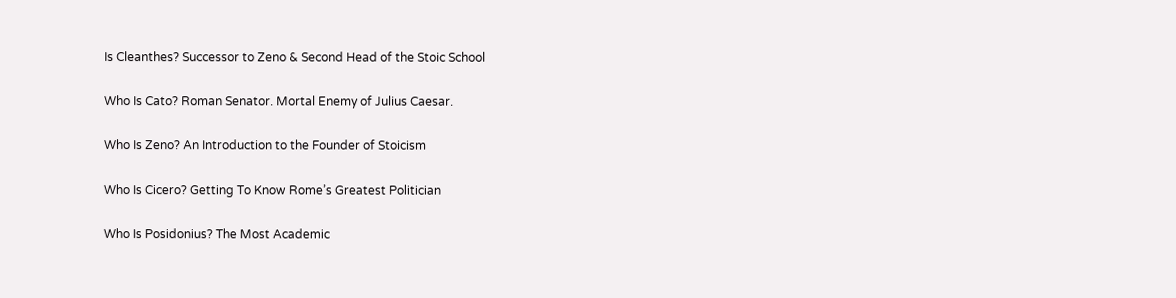Is Cleanthes? Successor to Zeno & Second Head of the Stoic School

Who Is Cato? Roman Senator. Mortal Enemy of Julius Caesar.

Who Is Zeno? An Introduction to the Founder of Stoicism

Who Is Cicero? Getting To Know Rome’s Greatest Politician

Who Is Posidonius? The Most Academic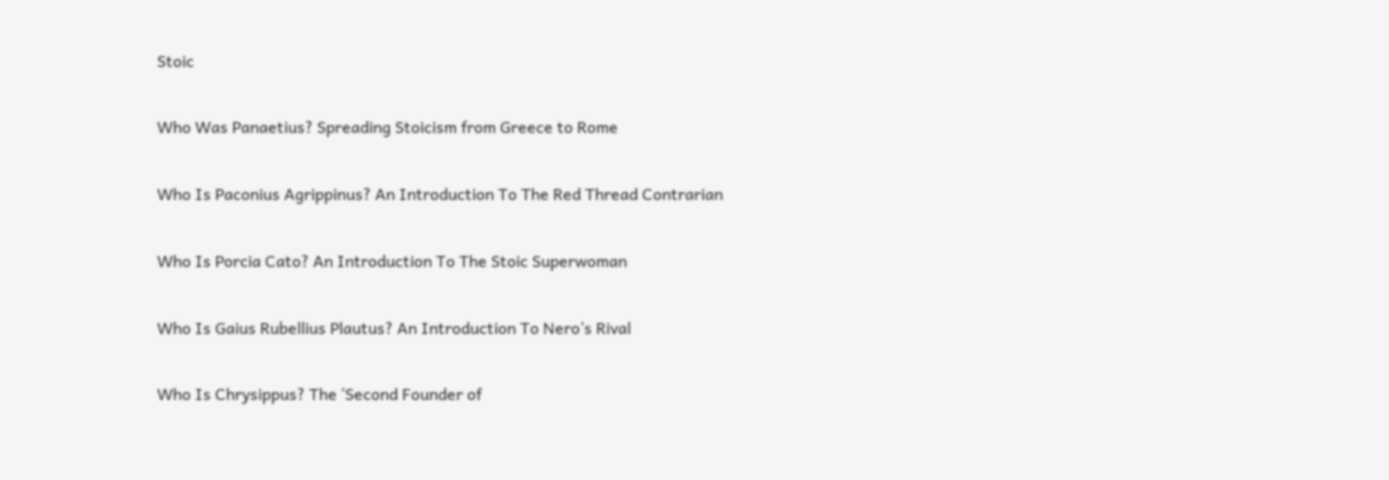Stoic

Who Was Panaetius? Spreading Stoicism from Greece to Rome

Who Is Paconius Agrippinus? An Introduction To The Red Thread Contrarian

Who Is Porcia Cato? An Introduction To The Stoic Superwoman

Who Is Gaius Rubellius Plautus? An Introduction To Nero’s Rival

Who Is Chrysippus? The ‘Second Founder of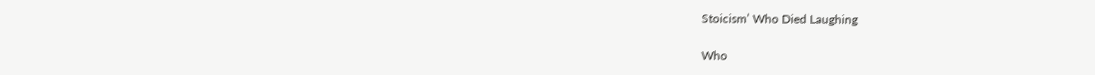Stoicism’ Who Died Laughing

Who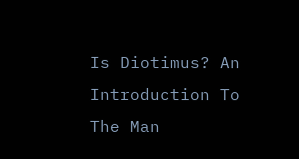Is Diotimus? An Introduction To The Man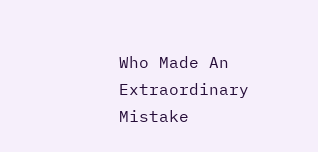Who Made An Extraordinary Mistake